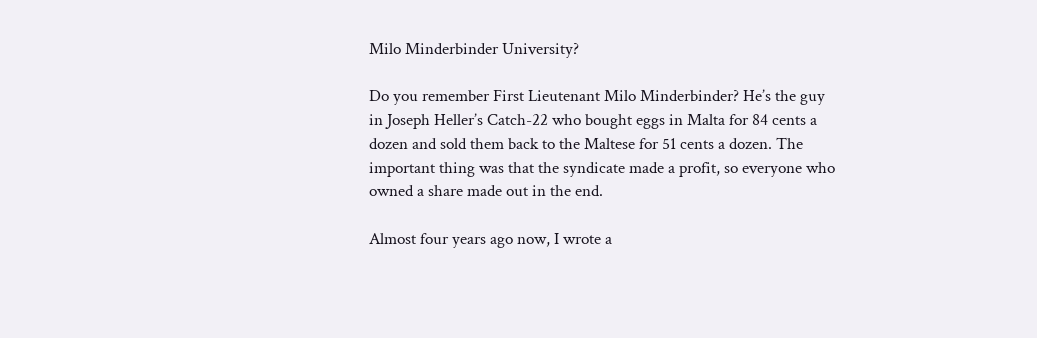Milo Minderbinder University?

Do you remember First Lieutenant Milo Minderbinder? He’s the guy in Joseph Heller’s Catch-22 who bought eggs in Malta for 84 cents a dozen and sold them back to the Maltese for 51 cents a dozen. The important thing was that the syndicate made a profit, so everyone who owned a share made out in the end.

Almost four years ago now, I wrote a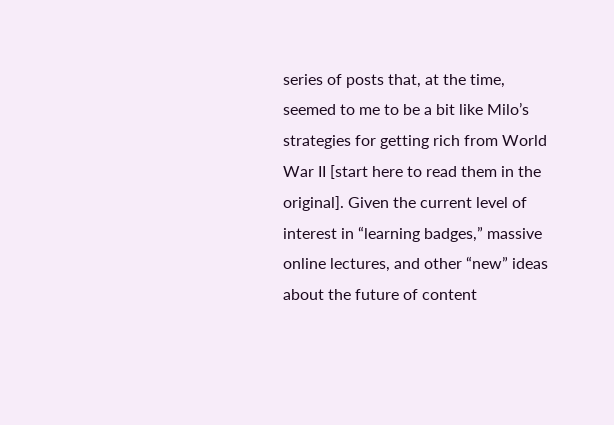series of posts that, at the time, seemed to me to be a bit like Milo’s strategies for getting rich from World War II [start here to read them in the original]. Given the current level of interest in “learning badges,” massive online lectures, and other “new” ideas about the future of content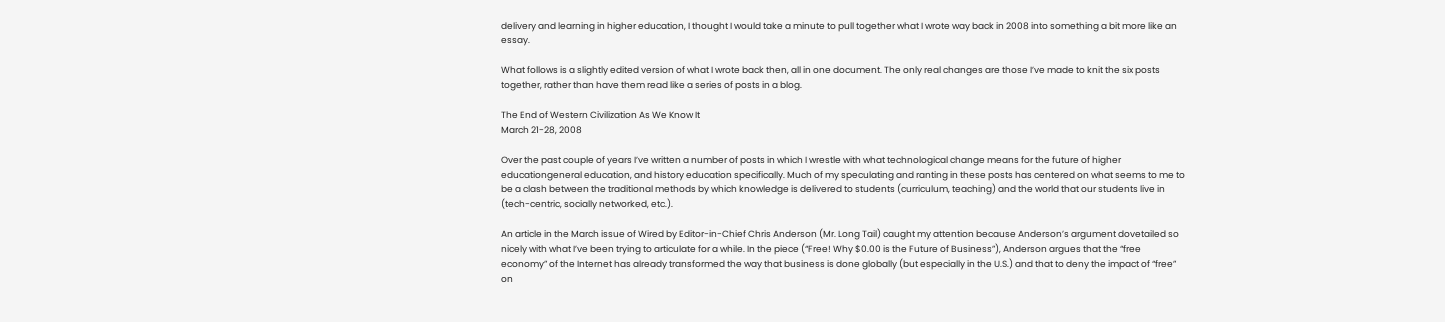delivery and learning in higher education, I thought I would take a minute to pull together what I wrote way back in 2008 into something a bit more like an essay.

What follows is a slightly edited version of what I wrote back then, all in one document. The only real changes are those I’ve made to knit the six posts together, rather than have them read like a series of posts in a blog.

The End of Western Civilization As We Know It
March 21-28, 2008

Over the past couple of years I’ve written a number of posts in which I wrestle with what technological change means for the future of higher educationgeneral education, and history education specifically. Much of my speculating and ranting in these posts has centered on what seems to me to be a clash between the traditional methods by which knowledge is delivered to students (curriculum, teaching) and the world that our students live in (tech-centric, socially networked, etc.).

An article in the March issue of Wired by Editor-in-Chief Chris Anderson (Mr. Long Tail) caught my attention because Anderson’s argument dovetailed so nicely with what I’ve been trying to articulate for a while. In the piece (“Free! Why $0.00 is the Future of Business”), Anderson argues that the “free economy” of the Internet has already transformed the way that business is done globally (but especially in the U.S.) and that to deny the impact of “free” on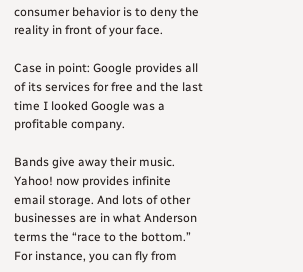consumer behavior is to deny the reality in front of your face.

Case in point: Google provides all of its services for free and the last time I looked Google was a profitable company.

Bands give away their music. Yahoo! now provides infinite email storage. And lots of other businesses are in what Anderson terms the “race to the bottom.” For instance, you can fly from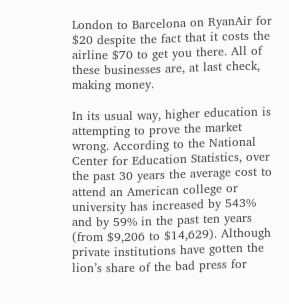London to Barcelona on RyanAir for $20 despite the fact that it costs the airline $70 to get you there. All of these businesses are, at last check, making money.

In its usual way, higher education is attempting to prove the market wrong. According to the National Center for Education Statistics, over the past 30 years the average cost to attend an American college or university has increased by 543% and by 59% in the past ten years (from $9,206 to $14,629). Although private institutions have gotten the lion’s share of the bad press for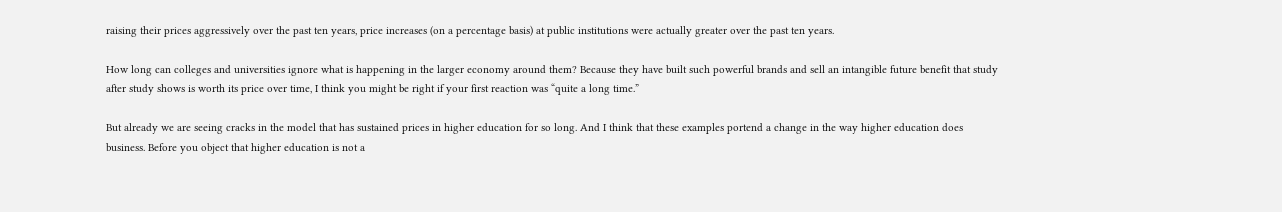raising their prices aggressively over the past ten years, price increases (on a percentage basis) at public institutions were actually greater over the past ten years.

How long can colleges and universities ignore what is happening in the larger economy around them? Because they have built such powerful brands and sell an intangible future benefit that study after study shows is worth its price over time, I think you might be right if your first reaction was “quite a long time.”

But already we are seeing cracks in the model that has sustained prices in higher education for so long. And I think that these examples portend a change in the way higher education does business. Before you object that higher education is not a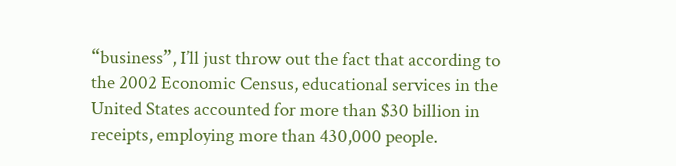“business”, I’ll just throw out the fact that according to the 2002 Economic Census, educational services in the United States accounted for more than $30 billion in receipts, employing more than 430,000 people.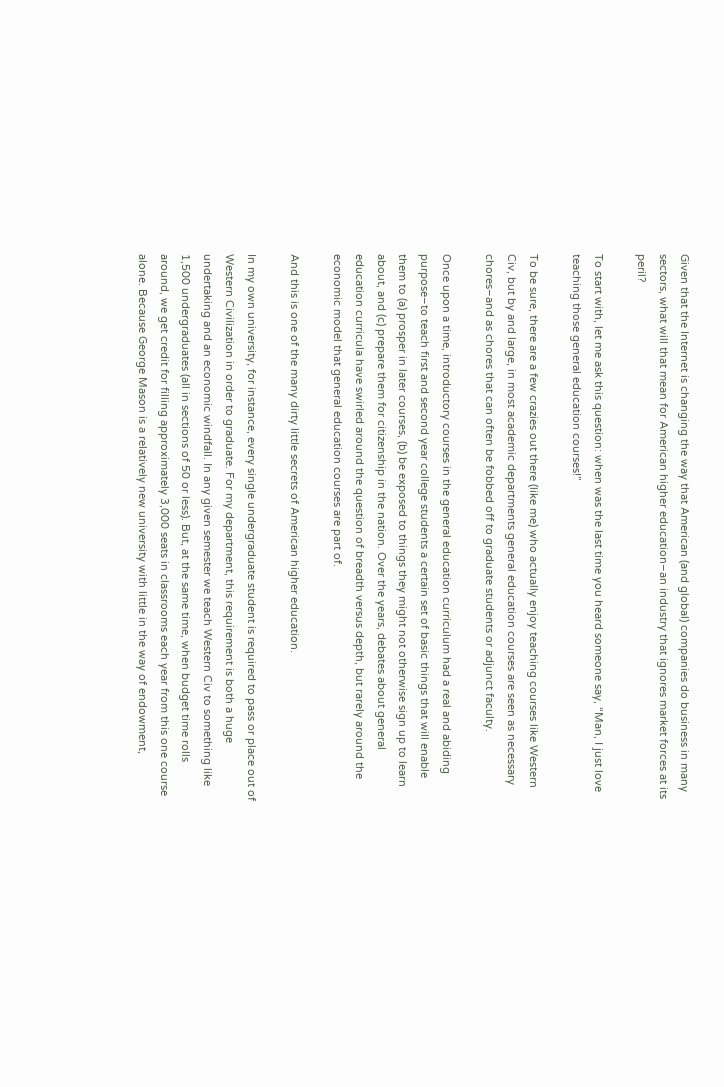Given that the Internet is changing the way that American (and global) companies do business in many sectors, what will that mean for American higher education–an industry that ignores market forces at its peril?

To start with, let me ask this question: when was the last time you heard someone say, “Man, I just love teaching those general education courses!”

To be sure, there are a few crazies out there (like me) who actually enjoy teaching courses like Western Civ, but by and large, in most academic departments general education courses are seen as necessary chores–and as chores that can often be fobbed off to graduate students or adjunct faculty.

Once upon a time, introductory courses in the general education curriculum had a real and abiding purpose–to teach first and second year college students a certain set of basic things that will enable them to (a) prosper in later courses, (b) be exposed to things they might not otherwise sign up to learn about, and (c) prepare them for citizenship in the nation. Over the years, debates about general education curricula have swirled around the question of breadth versus depth, but rarely around the economic model that general education courses are part of.

And this is one of the many dirty little secrets of American higher education.

In my own university, for instance, every single undergraduate student is required to pass or place out of Western Civilization in order to graduate. For my department, this requirement is both a huge undertaking and an economic windfall. In any given semester we teach Western Civ to something like 1,500 undergraduates (all in sections of 50 or less). But, at the same time, when budget time rolls around, we get credit for filling approximately 3,000 seats in classrooms each year from this one course alone. Because George Mason is a relatively new university with little in the way of endowment,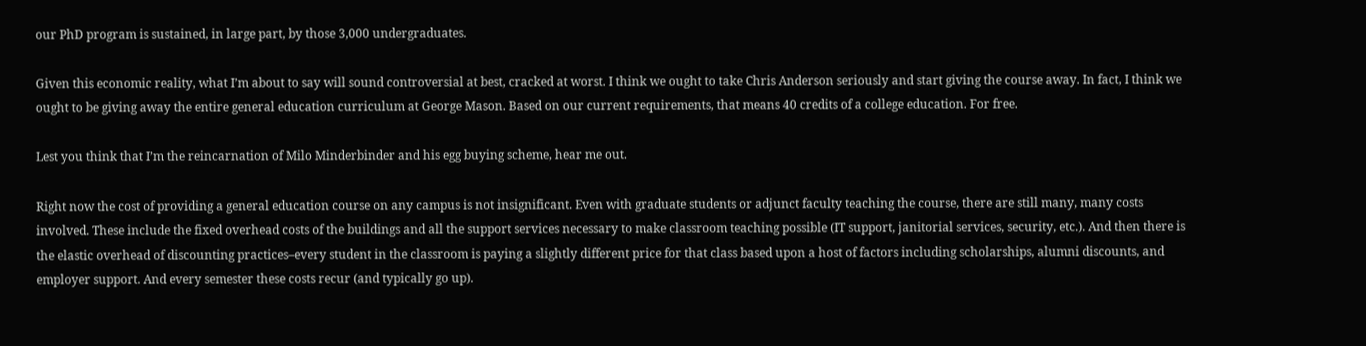our PhD program is sustained, in large part, by those 3,000 undergraduates.

Given this economic reality, what I’m about to say will sound controversial at best, cracked at worst. I think we ought to take Chris Anderson seriously and start giving the course away. In fact, I think we ought to be giving away the entire general education curriculum at George Mason. Based on our current requirements, that means 40 credits of a college education. For free.

Lest you think that I’m the reincarnation of Milo Minderbinder and his egg buying scheme, hear me out.

Right now the cost of providing a general education course on any campus is not insignificant. Even with graduate students or adjunct faculty teaching the course, there are still many, many costs involved. These include the fixed overhead costs of the buildings and all the support services necessary to make classroom teaching possible (IT support, janitorial services, security, etc.). And then there is the elastic overhead of discounting practices–every student in the classroom is paying a slightly different price for that class based upon a host of factors including scholarships, alumni discounts, and employer support. And every semester these costs recur (and typically go up).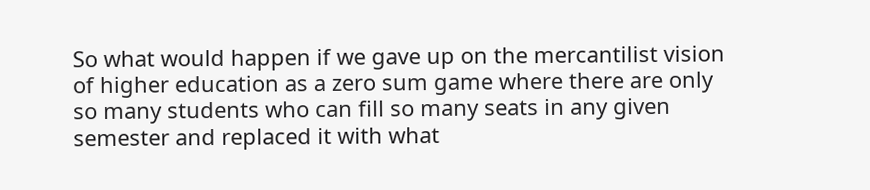So what would happen if we gave up on the mercantilist vision of higher education as a zero sum game where there are only so many students who can fill so many seats in any given semester and replaced it with what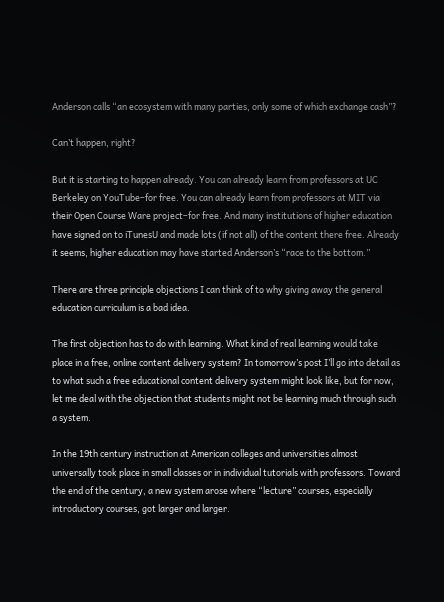Anderson calls “an ecosystem with many parties, only some of which exchange cash”?

Can’t happen, right?

But it is starting to happen already. You can already learn from professors at UC Berkeley on YouTube–for free. You can already learn from professors at MIT via their Open Course Ware project–for free. And many institutions of higher education have signed on to iTunesU and made lots (if not all) of the content there free. Already it seems, higher education may have started Anderson’s “race to the bottom.”

There are three principle objections I can think of to why giving away the general education curriculum is a bad idea.

The first objection has to do with learning. What kind of real learning would take place in a free, online content delivery system? In tomorrow’s post I’ll go into detail as to what such a free educational content delivery system might look like, but for now, let me deal with the objection that students might not be learning much through such a system.

In the 19th century instruction at American colleges and universities almost universally took place in small classes or in individual tutorials with professors. Toward the end of the century, a new system arose where “lecture” courses, especially introductory courses, got larger and larger.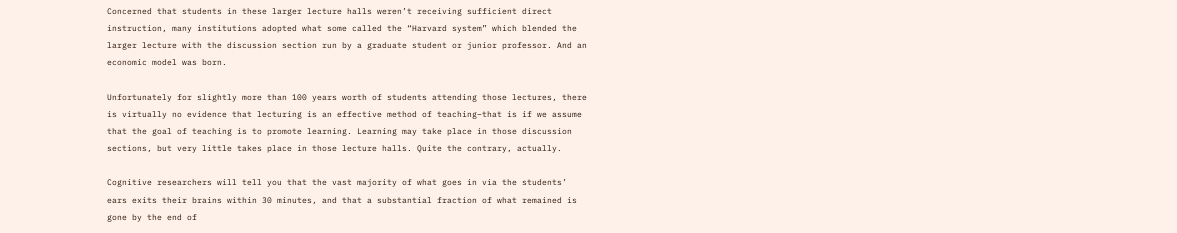Concerned that students in these larger lecture halls weren’t receiving sufficient direct instruction, many institutions adopted what some called the “Harvard system” which blended the larger lecture with the discussion section run by a graduate student or junior professor. And an economic model was born.

Unfortunately for slightly more than 100 years worth of students attending those lectures, there is virtually no evidence that lecturing is an effective method of teaching–that is if we assume that the goal of teaching is to promote learning. Learning may take place in those discussion sections, but very little takes place in those lecture halls. Quite the contrary, actually.

Cognitive researchers will tell you that the vast majority of what goes in via the students’ ears exits their brains within 30 minutes, and that a substantial fraction of what remained is gone by the end of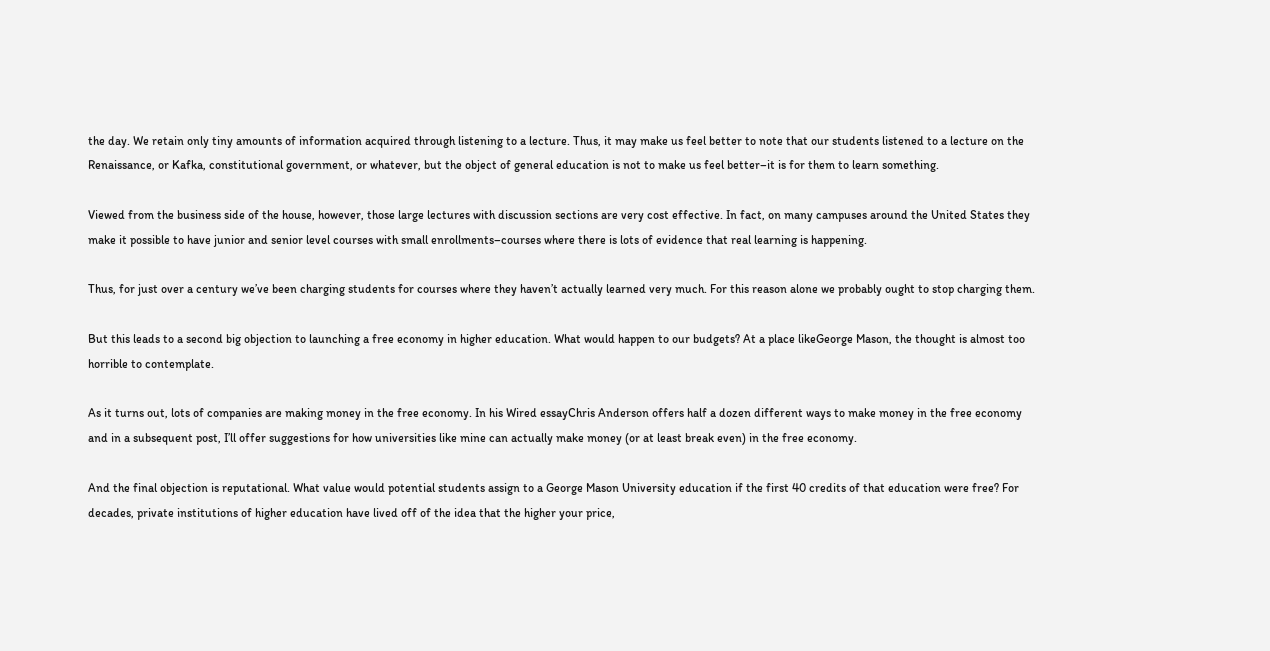the day. We retain only tiny amounts of information acquired through listening to a lecture. Thus, it may make us feel better to note that our students listened to a lecture on the Renaissance, or Kafka, constitutional government, or whatever, but the object of general education is not to make us feel better–it is for them to learn something.

Viewed from the business side of the house, however, those large lectures with discussion sections are very cost effective. In fact, on many campuses around the United States they make it possible to have junior and senior level courses with small enrollments–courses where there is lots of evidence that real learning is happening.

Thus, for just over a century we’ve been charging students for courses where they haven’t actually learned very much. For this reason alone we probably ought to stop charging them.

But this leads to a second big objection to launching a free economy in higher education. What would happen to our budgets? At a place likeGeorge Mason, the thought is almost too horrible to contemplate.

As it turns out, lots of companies are making money in the free economy. In his Wired essayChris Anderson offers half a dozen different ways to make money in the free economy and in a subsequent post, I’ll offer suggestions for how universities like mine can actually make money (or at least break even) in the free economy.

And the final objection is reputational. What value would potential students assign to a George Mason University education if the first 40 credits of that education were free? For decades, private institutions of higher education have lived off of the idea that the higher your price,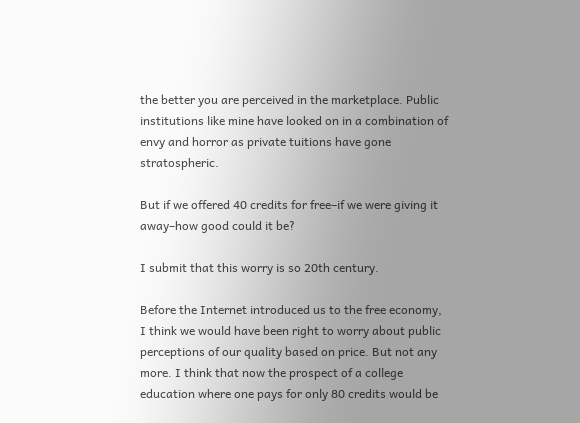the better you are perceived in the marketplace. Public institutions like mine have looked on in a combination of envy and horror as private tuitions have gone stratospheric.

But if we offered 40 credits for free–if we were giving it away–how good could it be?

I submit that this worry is so 20th century.

Before the Internet introduced us to the free economy, I think we would have been right to worry about public perceptions of our quality based on price. But not any more. I think that now the prospect of a college education where one pays for only 80 credits would be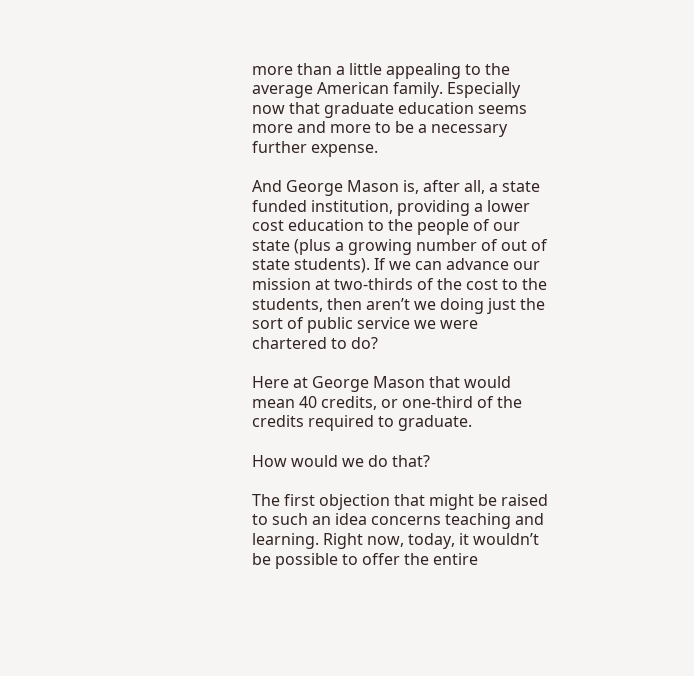more than a little appealing to the average American family. Especially now that graduate education seems more and more to be a necessary further expense.

And George Mason is, after all, a state funded institution, providing a lower cost education to the people of our state (plus a growing number of out of state students). If we can advance our mission at two-thirds of the cost to the students, then aren’t we doing just the sort of public service we were chartered to do?

Here at George Mason that would mean 40 credits, or one-third of the credits required to graduate.

How would we do that?

The first objection that might be raised to such an idea concerns teaching and learning. Right now, today, it wouldn’t be possible to offer the entire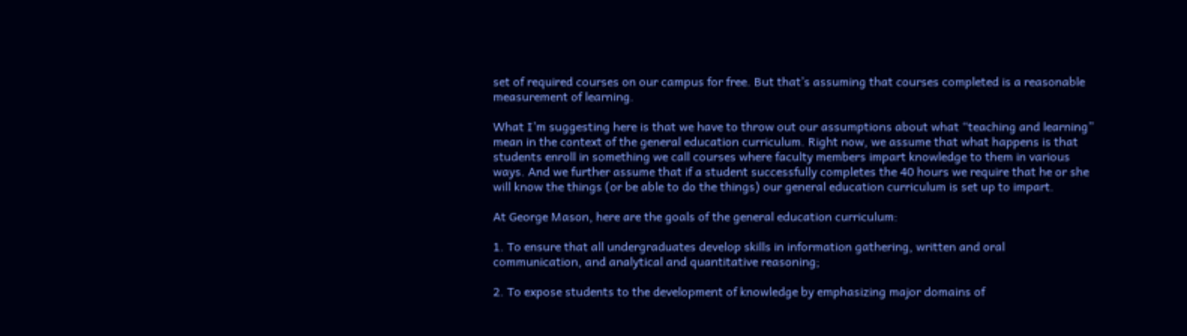set of required courses on our campus for free. But that’s assuming that courses completed is a reasonable measurement of learning.

What I’m suggesting here is that we have to throw out our assumptions about what “teaching and learning” mean in the context of the general education curriculum. Right now, we assume that what happens is that students enroll in something we call courses where faculty members impart knowledge to them in various ways. And we further assume that if a student successfully completes the 40 hours we require that he or she will know the things (or be able to do the things) our general education curriculum is set up to impart.

At George Mason, here are the goals of the general education curriculum:

1. To ensure that all undergraduates develop skills in information gathering, written and oral communication, and analytical and quantitative reasoning;

2. To expose students to the development of knowledge by emphasizing major domains of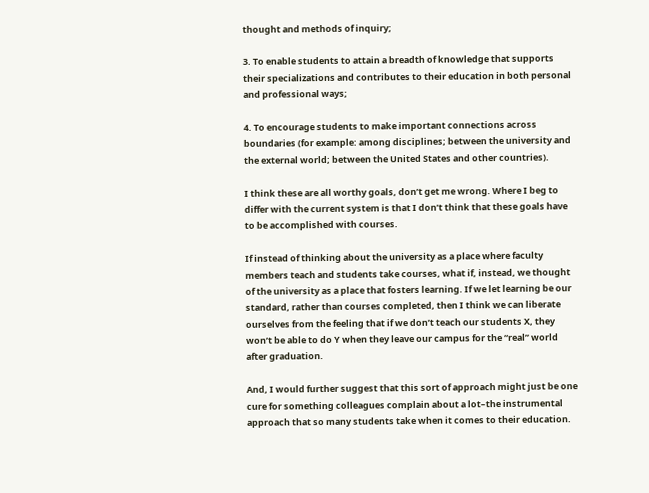thought and methods of inquiry;

3. To enable students to attain a breadth of knowledge that supports their specializations and contributes to their education in both personal and professional ways;

4. To encourage students to make important connections across boundaries (for example: among disciplines; between the university and the external world; between the United States and other countries).

I think these are all worthy goals, don’t get me wrong. Where I beg to differ with the current system is that I don’t think that these goals have to be accomplished with courses.

If instead of thinking about the university as a place where faculty members teach and students take courses, what if, instead, we thought of the university as a place that fosters learning. If we let learning be our standard, rather than courses completed, then I think we can liberate ourselves from the feeling that if we don’t teach our students X, they won’t be able to do Y when they leave our campus for the “real” world after graduation.

And, I would further suggest that this sort of approach might just be one cure for something colleagues complain about a lot–the instrumental approach that so many students take when it comes to their education.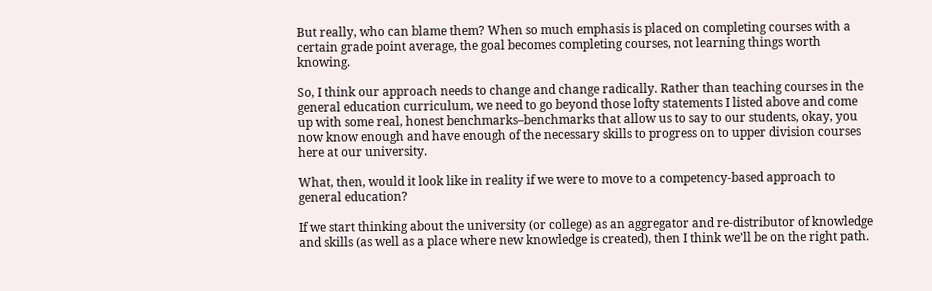But really, who can blame them? When so much emphasis is placed on completing courses with a certain grade point average, the goal becomes completing courses, not learning things worth knowing.

So, I think our approach needs to change and change radically. Rather than teaching courses in the general education curriculum, we need to go beyond those lofty statements I listed above and come up with some real, honest benchmarks–benchmarks that allow us to say to our students, okay, you now know enough and have enough of the necessary skills to progress on to upper division courses here at our university.

What, then, would it look like in reality if we were to move to a competency-based approach to general education?

If we start thinking about the university (or college) as an aggregator and re-distributor of knowledge and skills (as well as a place where new knowledge is created), then I think we’ll be on the right path.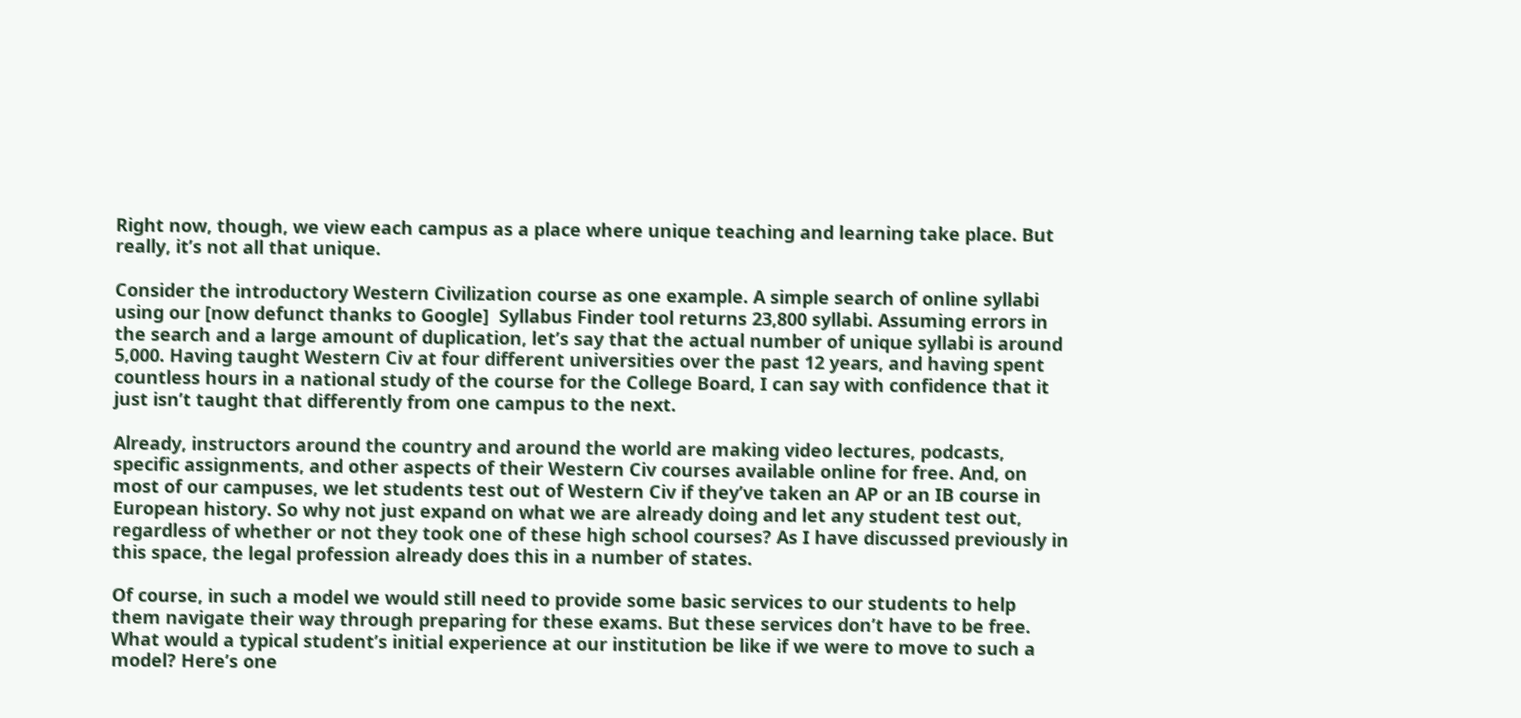Right now, though, we view each campus as a place where unique teaching and learning take place. But really, it’s not all that unique.

Consider the introductory Western Civilization course as one example. A simple search of online syllabi using our [now defunct thanks to Google]  Syllabus Finder tool returns 23,800 syllabi. Assuming errors in the search and a large amount of duplication, let’s say that the actual number of unique syllabi is around 5,000. Having taught Western Civ at four different universities over the past 12 years, and having spent countless hours in a national study of the course for the College Board, I can say with confidence that it just isn’t taught that differently from one campus to the next.

Already, instructors around the country and around the world are making video lectures, podcasts, specific assignments, and other aspects of their Western Civ courses available online for free. And, on most of our campuses, we let students test out of Western Civ if they’ve taken an AP or an IB course in European history. So why not just expand on what we are already doing and let any student test out, regardless of whether or not they took one of these high school courses? As I have discussed previously in this space, the legal profession already does this in a number of states.

Of course, in such a model we would still need to provide some basic services to our students to help them navigate their way through preparing for these exams. But these services don’t have to be free. What would a typical student’s initial experience at our institution be like if we were to move to such a model? Here’s one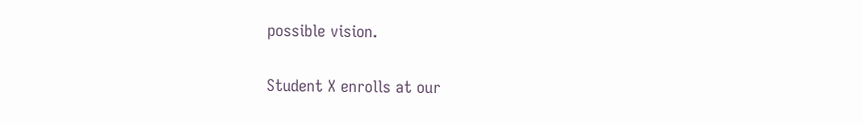possible vision.

Student X enrolls at our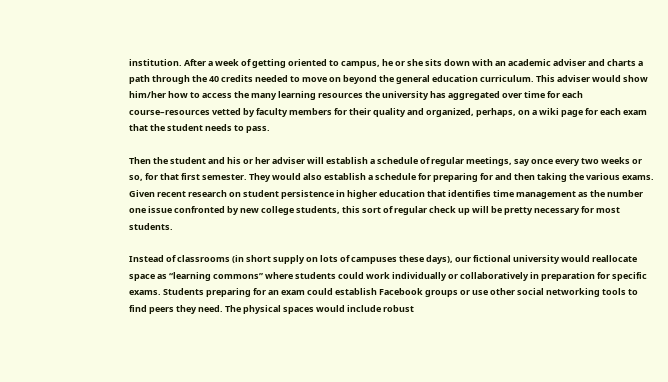institution. After a week of getting oriented to campus, he or she sits down with an academic adviser and charts a path through the 40 credits needed to move on beyond the general education curriculum. This adviser would show him/her how to access the many learning resources the university has aggregated over time for each course–resources vetted by faculty members for their quality and organized, perhaps, on a wiki page for each exam that the student needs to pass.

Then the student and his or her adviser will establish a schedule of regular meetings, say once every two weeks or so, for that first semester. They would also establish a schedule for preparing for and then taking the various exams. Given recent research on student persistence in higher education that identifies time management as the number one issue confronted by new college students, this sort of regular check up will be pretty necessary for most students.

Instead of classrooms (in short supply on lots of campuses these days), our fictional university would reallocate space as “learning commons” where students could work individually or collaboratively in preparation for specific exams. Students preparing for an exam could establish Facebook groups or use other social networking tools to find peers they need. The physical spaces would include robust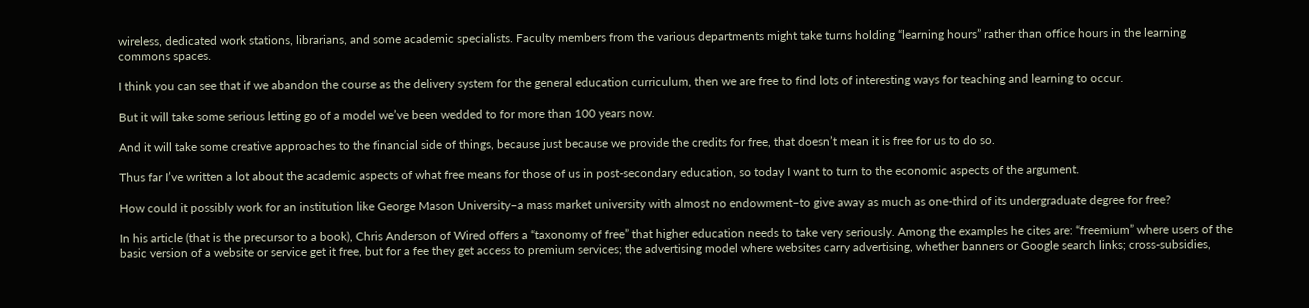wireless, dedicated work stations, librarians, and some academic specialists. Faculty members from the various departments might take turns holding “learning hours” rather than office hours in the learning commons spaces.

I think you can see that if we abandon the course as the delivery system for the general education curriculum, then we are free to find lots of interesting ways for teaching and learning to occur.

But it will take some serious letting go of a model we’ve been wedded to for more than 100 years now.

And it will take some creative approaches to the financial side of things, because just because we provide the credits for free, that doesn’t mean it is free for us to do so.

Thus far I’ve written a lot about the academic aspects of what free means for those of us in post-secondary education, so today I want to turn to the economic aspects of the argument.

How could it possibly work for an institution like George Mason University–a mass market university with almost no endowment–to give away as much as one-third of its undergraduate degree for free?

In his article (that is the precursor to a book), Chris Anderson of Wired offers a “taxonomy of free” that higher education needs to take very seriously. Among the examples he cites are: “freemium” where users of the basic version of a website or service get it free, but for a fee they get access to premium services; the advertising model where websites carry advertising, whether banners or Google search links; cross-subsidies,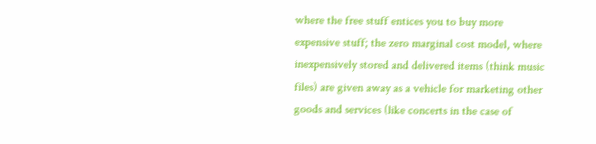where the free stuff entices you to buy more expensive stuff; the zero marginal cost model, where inexpensively stored and delivered items (think music files) are given away as a vehicle for marketing other goods and services (like concerts in the case of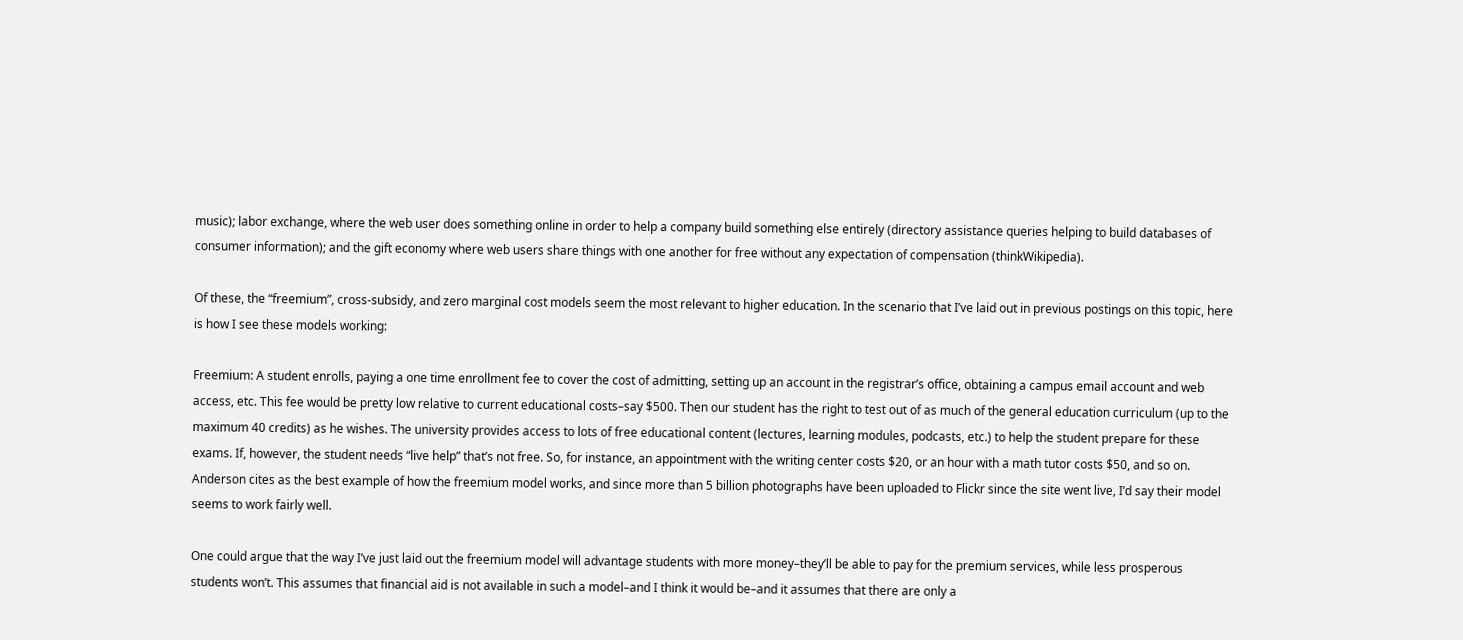music); labor exchange, where the web user does something online in order to help a company build something else entirely (directory assistance queries helping to build databases of consumer information); and the gift economy where web users share things with one another for free without any expectation of compensation (thinkWikipedia).

Of these, the “freemium”, cross-subsidy, and zero marginal cost models seem the most relevant to higher education. In the scenario that I’ve laid out in previous postings on this topic, here is how I see these models working:

Freemium: A student enrolls, paying a one time enrollment fee to cover the cost of admitting, setting up an account in the registrar’s office, obtaining a campus email account and web access, etc. This fee would be pretty low relative to current educational costs–say $500. Then our student has the right to test out of as much of the general education curriculum (up to the maximum 40 credits) as he wishes. The university provides access to lots of free educational content (lectures, learning modules, podcasts, etc.) to help the student prepare for these exams. If, however, the student needs “live help” that’s not free. So, for instance, an appointment with the writing center costs $20, or an hour with a math tutor costs $50, and so on. Anderson cites as the best example of how the freemium model works, and since more than 5 billion photographs have been uploaded to Flickr since the site went live, I’d say their model seems to work fairly well.

One could argue that the way I’ve just laid out the freemium model will advantage students with more money–they’ll be able to pay for the premium services, while less prosperous students won’t. This assumes that financial aid is not available in such a model–and I think it would be–and it assumes that there are only a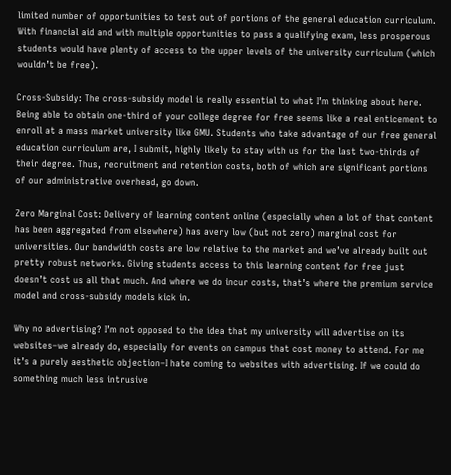limited number of opportunities to test out of portions of the general education curriculum. With financial aid and with multiple opportunities to pass a qualifying exam, less prosperous students would have plenty of access to the upper levels of the university curriculum (which wouldn’t be free).

Cross-Subsidy: The cross-subsidy model is really essential to what I’m thinking about here. Being able to obtain one-third of your college degree for free seems like a real enticement to enroll at a mass market university like GMU. Students who take advantage of our free general education curriculum are, I submit, highly likely to stay with us for the last two-thirds of their degree. Thus, recruitment and retention costs, both of which are significant portions of our administrative overhead, go down.

Zero Marginal Cost: Delivery of learning content online (especially when a lot of that content has been aggregated from elsewhere) has avery low (but not zero) marginal cost for universities. Our bandwidth costs are low relative to the market and we’ve already built out pretty robust networks. Giving students access to this learning content for free just doesn’t cost us all that much. And where we do incur costs, that’s where the premium service model and cross-subsidy models kick in.

Why no advertising? I’m not opposed to the idea that my university will advertise on its websites–we already do, especially for events on campus that cost money to attend. For me it’s a purely aesthetic objection–I hate coming to websites with advertising. If we could do something much less intrusive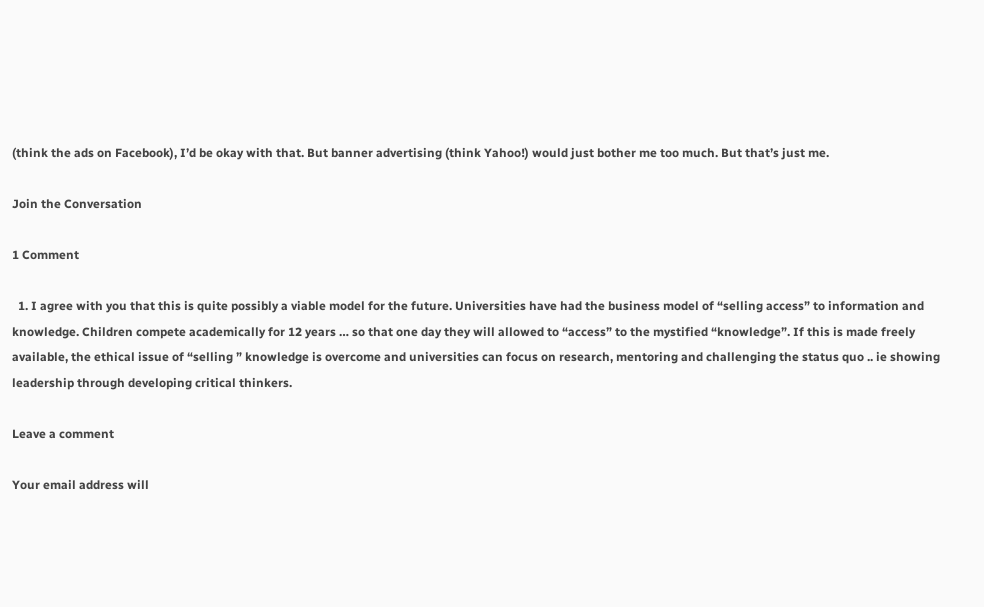(think the ads on Facebook), I’d be okay with that. But banner advertising (think Yahoo!) would just bother me too much. But that’s just me.

Join the Conversation

1 Comment

  1. I agree with you that this is quite possibly a viable model for the future. Universities have had the business model of “selling access” to information and knowledge. Children compete academically for 12 years … so that one day they will allowed to “access” to the mystified “knowledge”. If this is made freely available, the ethical issue of “selling ” knowledge is overcome and universities can focus on research, mentoring and challenging the status quo .. ie showing leadership through developing critical thinkers.

Leave a comment

Your email address will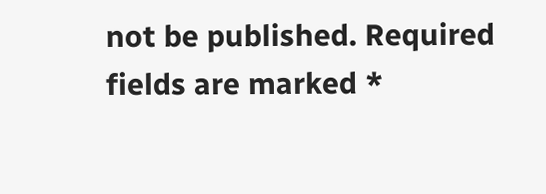not be published. Required fields are marked *